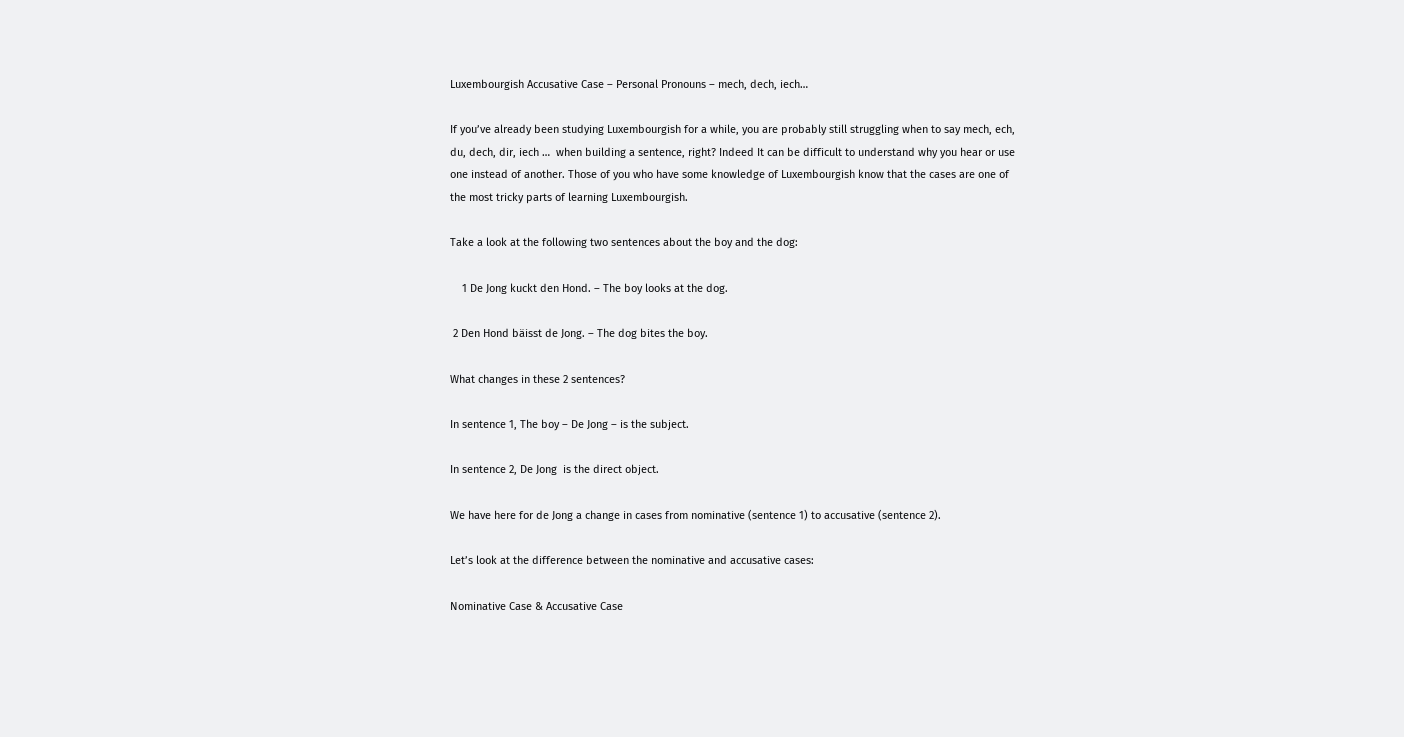Luxembourgish Accusative Case – Personal Pronouns – mech, dech, iech…

If you’ve already been studying Luxembourgish for a while, you are probably still struggling when to say mech, ech, du, dech, dir, iech …  when building a sentence, right? Indeed It can be difficult to understand why you hear or use  one instead of another. Those of you who have some knowledge of Luxembourgish know that the cases are one of the most tricky parts of learning Luxembourgish.

Take a look at the following two sentences about the boy and the dog:

    1 De Jong kuckt den Hond. – The boy looks at the dog.

 2 Den Hond bäisst de Jong. – The dog bites the boy.

What changes in these 2 sentences?

In sentence 1, The boy – De Jong – is the subject.

In sentence 2, De Jong  is the direct object.

We have here for de Jong a change in cases from nominative (sentence 1) to accusative (sentence 2).

Let’s look at the difference between the nominative and accusative cases:

Nominative Case & Accusative Case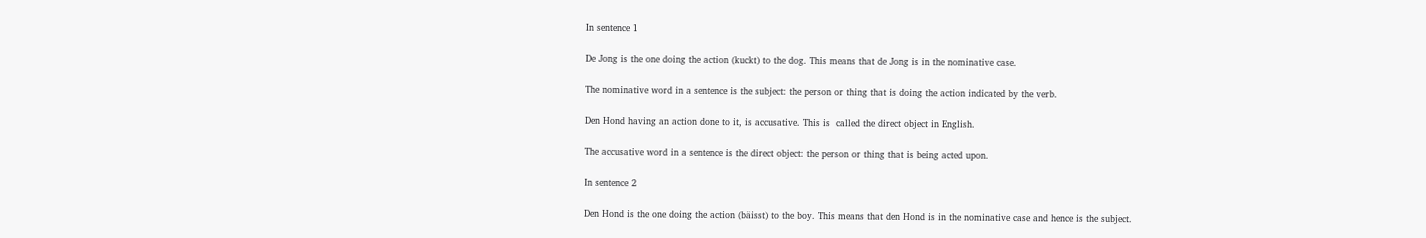In sentence 1

De Jong is the one doing the action (kuckt) to the dog. This means that de Jong is in the nominative case.

The nominative word in a sentence is the subject: the person or thing that is doing the action indicated by the verb.

Den Hond having an action done to it, is accusative. This is  called the direct object in English.

The accusative word in a sentence is the direct object: the person or thing that is being acted upon.

In sentence 2

Den Hond is the one doing the action (bäisst) to the boy. This means that den Hond is in the nominative case and hence is the subject.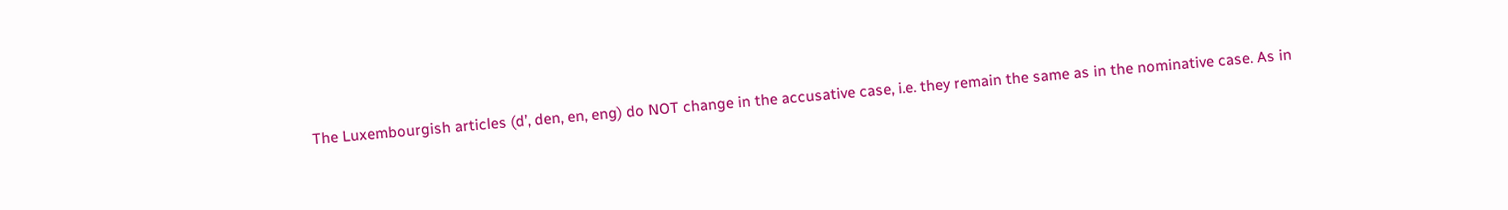The Luxembourgish articles (d’, den, en, eng) do NOT change in the accusative case, i.e. they remain the same as in the nominative case. As in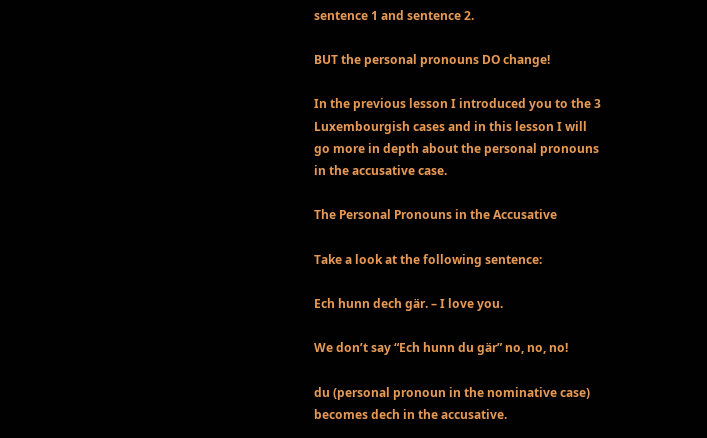sentence 1 and sentence 2.

BUT the personal pronouns DO change!

In the previous lesson I introduced you to the 3 Luxembourgish cases and in this lesson I will go more in depth about the personal pronouns in the accusative case.

The Personal Pronouns in the Accusative

Take a look at the following sentence:

Ech hunn dech gär. – I love you.

We don’t say “Ech hunn du gär” no, no, no!

du (personal pronoun in the nominative case)  becomes dech in the accusative.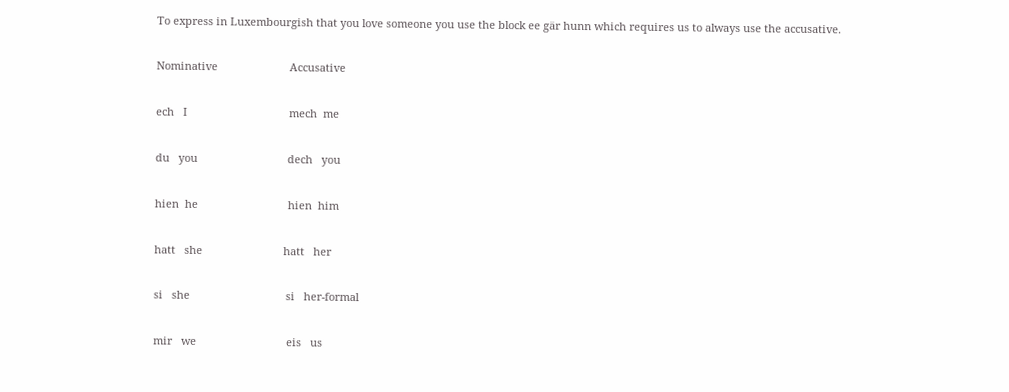To express in Luxembourgish that you love someone you use the block ee gär hunn which requires us to always use the accusative.

Nominative                        Accusative

ech   I                                  mech  me

du   you                              dech   you

hien  he                              hien  him

hatt   she                           hatt   her

si   she                                si   her-formal

mir   we                              eis   us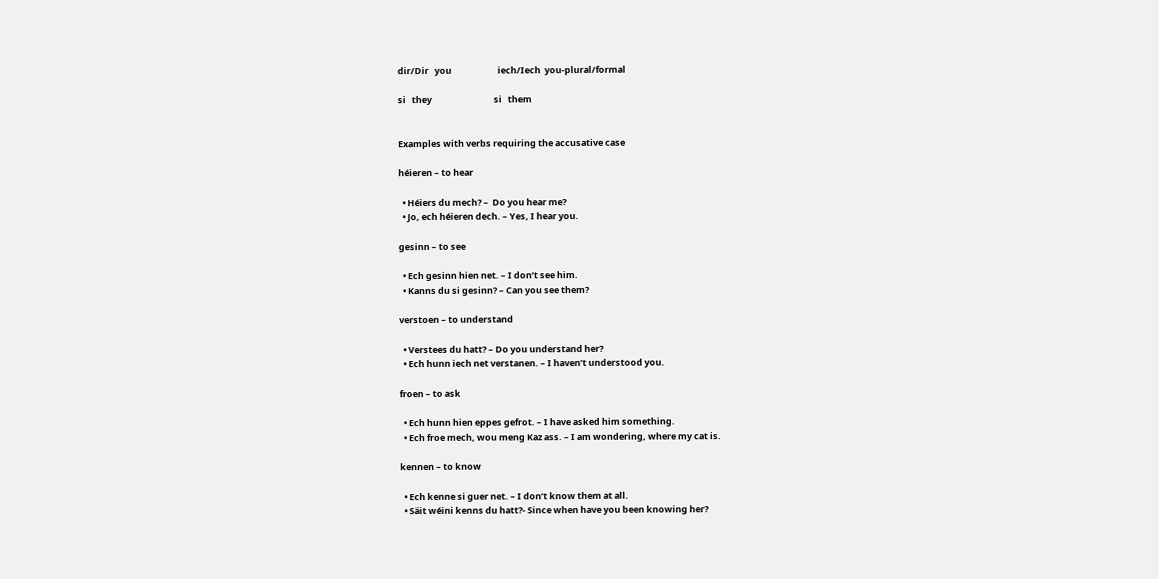dir/Dir   you                       iech/Iech  you-plural/formal

si   they                               si   them


Examples with verbs requiring the accusative case

héieren – to hear

  • Héiers du mech? –  Do you hear me?
  • Jo, ech héieren dech. – Yes, I hear you.

gesinn – to see

  • Ech gesinn hien net. – I don’t see him.
  • Kanns du si gesinn? – Can you see them?

verstoen – to understand

  • Verstees du hatt? – Do you understand her?
  • Ech hunn iech net verstanen. – I haven’t understood you.

froen – to ask

  • Ech hunn hien eppes gefrot. – I have asked him something.
  • Ech froe mech, wou meng Kaz ass. – I am wondering, where my cat is.

kennen – to know

  • Ech kenne si guer net. – I don’t know them at all.
  • Säit wéini kenns du hatt?- Since when have you been knowing her?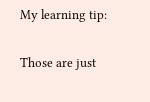My learning tip:

Those are just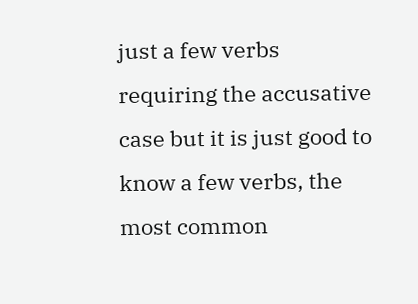just a few verbs requiring the accusative case but it is just good to know a few verbs, the most common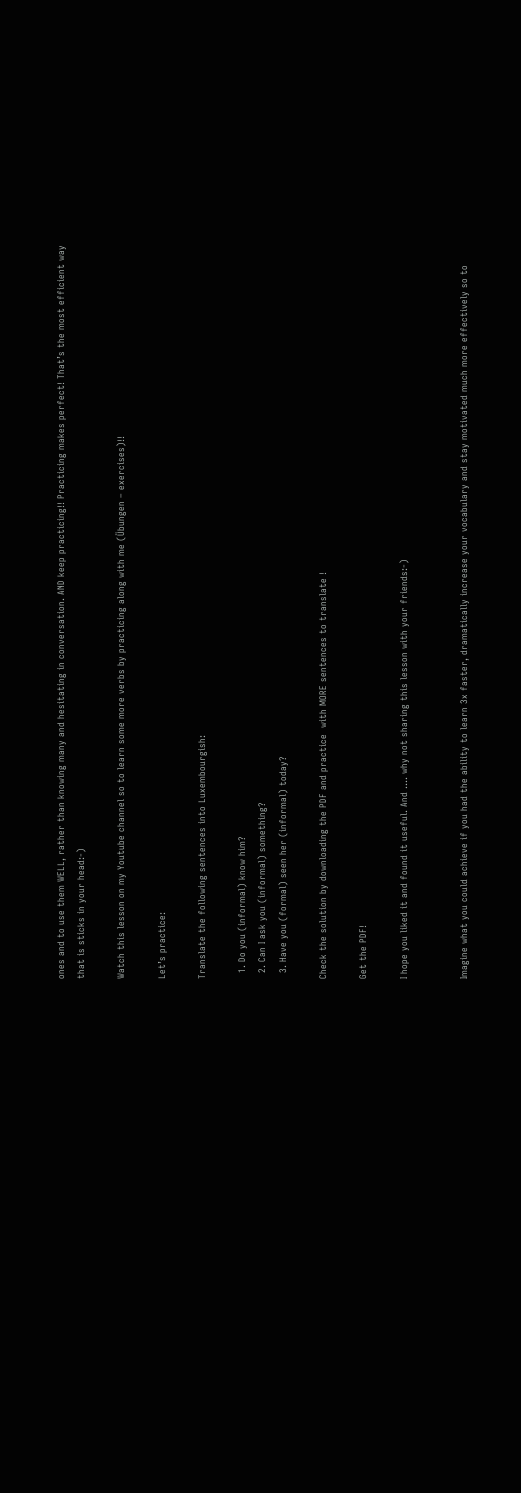ones and to use them WELL, rather than knowing many and hesitating in conversation. AND keep practicing!! Practicing makes perfect! That’s the most efficient way that is sticks in your head:-)

Watch this lesson on my Youtube channel so to learn some more verbs by practicing along with me (Übungen – exercises)!!

Let’s practice:

Translate the following sentences into Luxembourgish:

  1. Do you (informal) know him?
  2. Can I ask you (informal) something?
  3. Have you (formal) seen her (informal) today?

Check the solution by downloading the PDF and practice  with MORE sentences to translate !

Get the PDF!

I hope you liked it and found it useful. And …. why not sharing this lesson with your friends:-)


Imagine what you could achieve if you had the ability to learn 3x faster, dramatically increase your vocabulary and stay motivated much more effectively so to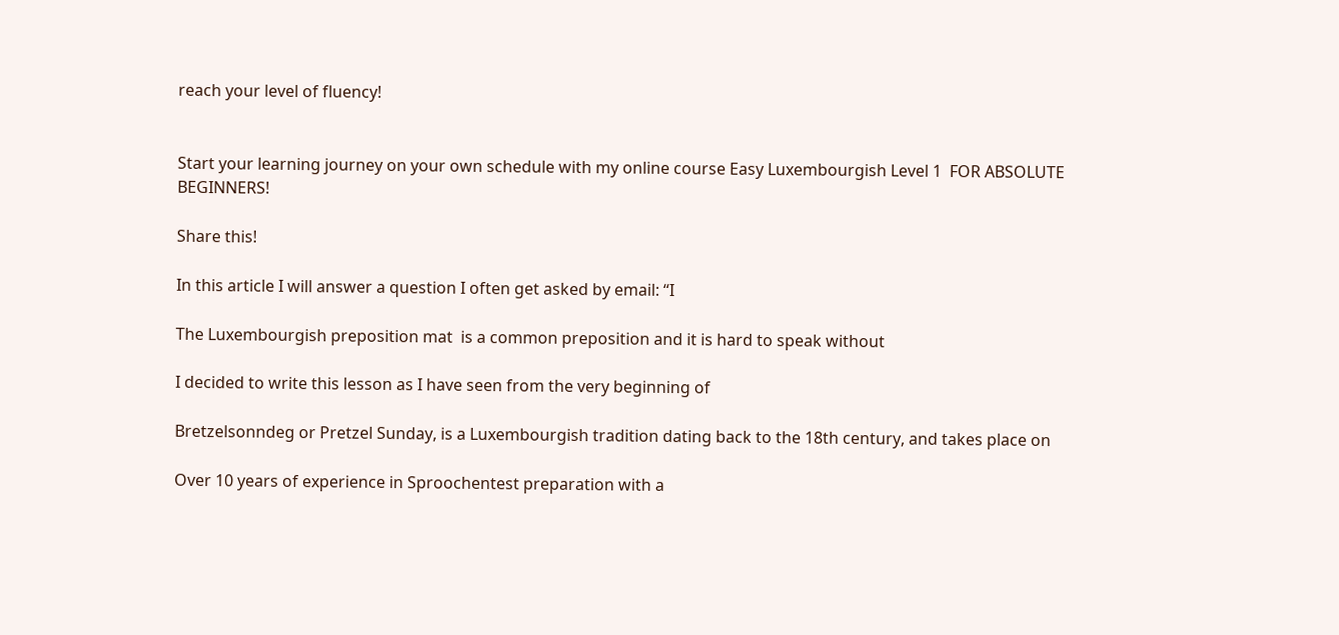reach your level of fluency!


Start your learning journey on your own schedule with my online course Easy Luxembourgish Level 1  FOR ABSOLUTE BEGINNERS!

Share this!

In this article I will answer a question I often get asked by email: “I

The Luxembourgish preposition mat  is a common preposition and it is hard to speak without

I decided to write this lesson as I have seen from the very beginning of

Bretzelsonndeg or Pretzel Sunday, is a Luxembourgish tradition dating back to the 18th century, and takes place on

Over 10 years of experience in Sproochentest preparation with a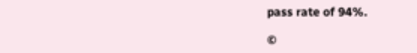pass rate of 94%.

©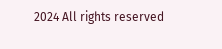2024 All rights reserved